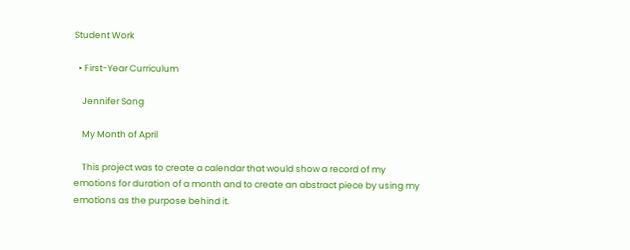Student Work

  • First-Year Curriculum

    Jennifer Song

    My Month of April

    This project was to create a calendar that would show a record of my emotions for duration of a month and to create an abstract piece by using my emotions as the purpose behind it.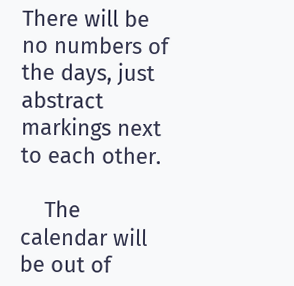There will be no numbers of the days, just abstract markings next to each other.

    The calendar will be out of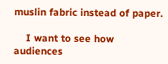muslin fabric instead of paper.

    I want to see how audiences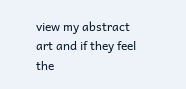view my abstract art and if they feel the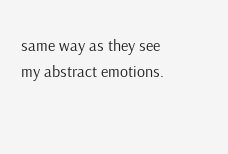same way as they see my abstract emotions.